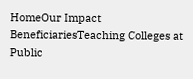HomeOur Impact  BeneficiariesTeaching Colleges at Public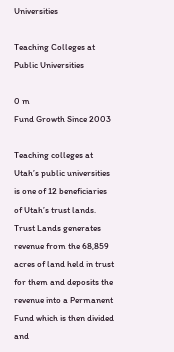Universities

Teaching Colleges at Public Universities

0 m
Fund Growth Since 2003

Teaching colleges at Utah’s public universities is one of 12 beneficiaries of Utah’s trust lands. Trust Lands generates revenue from the 68,859 acres of land held in trust for them and deposits the revenue into a Permanent Fund which is then divided and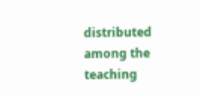distributed among the teaching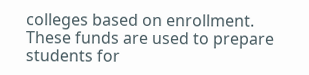colleges based on enrollment. These funds are used to prepare students for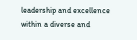leadership and excellence within a diverse and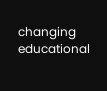changing educational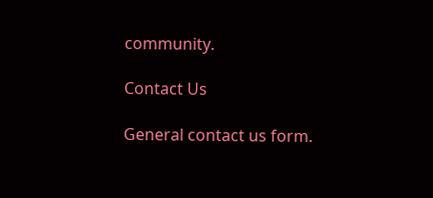community.

Contact Us

General contact us form.